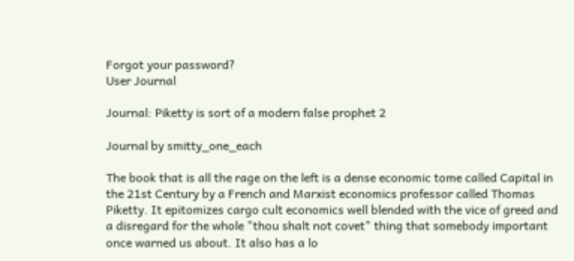Forgot your password?
User Journal

Journal: Piketty is sort of a modern false prophet 2

Journal by smitty_one_each

The book that is all the rage on the left is a dense economic tome called Capital in the 21st Century by a French and Marxist economics professor called Thomas Piketty. It epitomizes cargo cult economics well blended with the vice of greed and a disregard for the whole "thou shalt not covet" thing that somebody important once warned us about. It also has a lo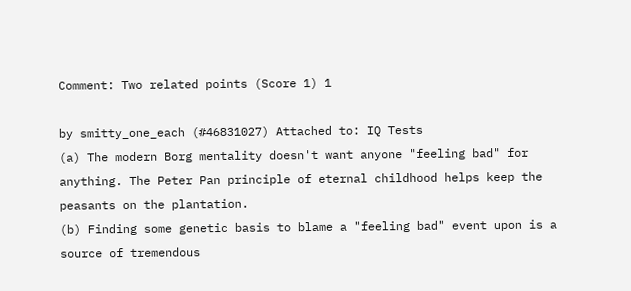Comment: Two related points (Score 1) 1

by smitty_one_each (#46831027) Attached to: IQ Tests
(a) The modern Borg mentality doesn't want anyone "feeling bad" for anything. The Peter Pan principle of eternal childhood helps keep the peasants on the plantation.
(b) Finding some genetic basis to blame a "feeling bad" event upon is a source of tremendous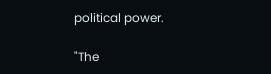political power.

"The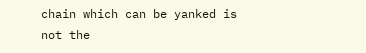chain which can be yanked is not the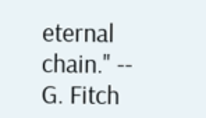eternal chain." -- G. Fitch